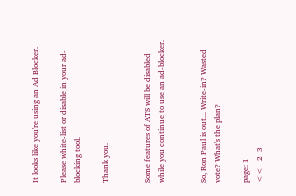It looks like you're using an Ad Blocker.

Please white-list or disable in your ad-blocking tool.

Thank you.


Some features of ATS will be disabled while you continue to use an ad-blocker.


So, Ron Paul is out... Write-in? Wasted vote? What's the plan?

page: 1
<<   2  3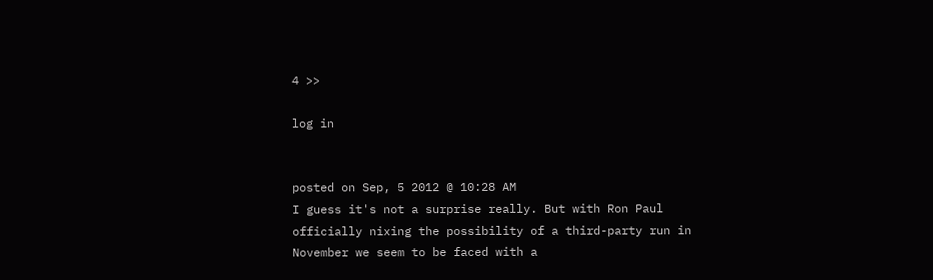4 >>

log in


posted on Sep, 5 2012 @ 10:28 AM
I guess it's not a surprise really. But with Ron Paul officially nixing the possibility of a third-party run in November we seem to be faced with a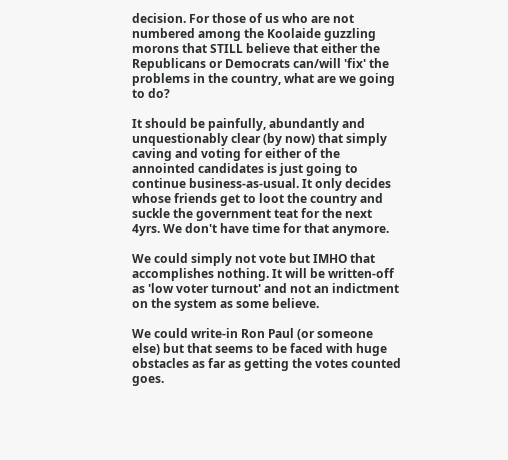decision. For those of us who are not numbered among the Koolaide guzzling morons that STILL believe that either the Republicans or Democrats can/will 'fix' the problems in the country, what are we going to do?

It should be painfully, abundantly and unquestionably clear (by now) that simply caving and voting for either of the annointed candidates is just going to continue business-as-usual. It only decides whose friends get to loot the country and suckle the government teat for the next 4yrs. We don't have time for that anymore.

We could simply not vote but IMHO that accomplishes nothing. It will be written-off as 'low voter turnout' and not an indictment on the system as some believe.

We could write-in Ron Paul (or someone else) but that seems to be faced with huge obstacles as far as getting the votes counted goes.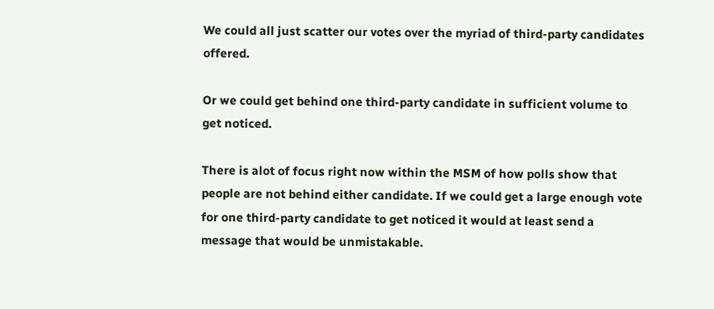We could all just scatter our votes over the myriad of third-party candidates offered.

Or we could get behind one third-party candidate in sufficient volume to get noticed.

There is alot of focus right now within the MSM of how polls show that people are not behind either candidate. If we could get a large enough vote for one third-party candidate to get noticed it would at least send a message that would be unmistakable.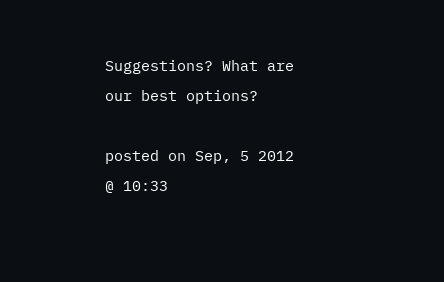Suggestions? What are our best options?

posted on Sep, 5 2012 @ 10:33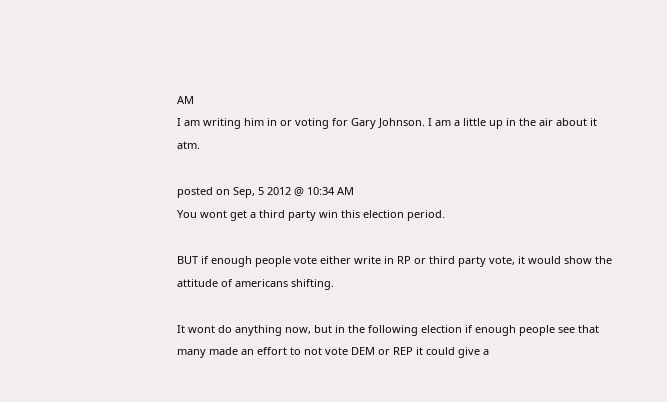AM
I am writing him in or voting for Gary Johnson. I am a little up in the air about it atm.

posted on Sep, 5 2012 @ 10:34 AM
You wont get a third party win this election period.

BUT if enough people vote either write in RP or third party vote, it would show the attitude of americans shifting.

It wont do anything now, but in the following election if enough people see that many made an effort to not vote DEM or REP it could give a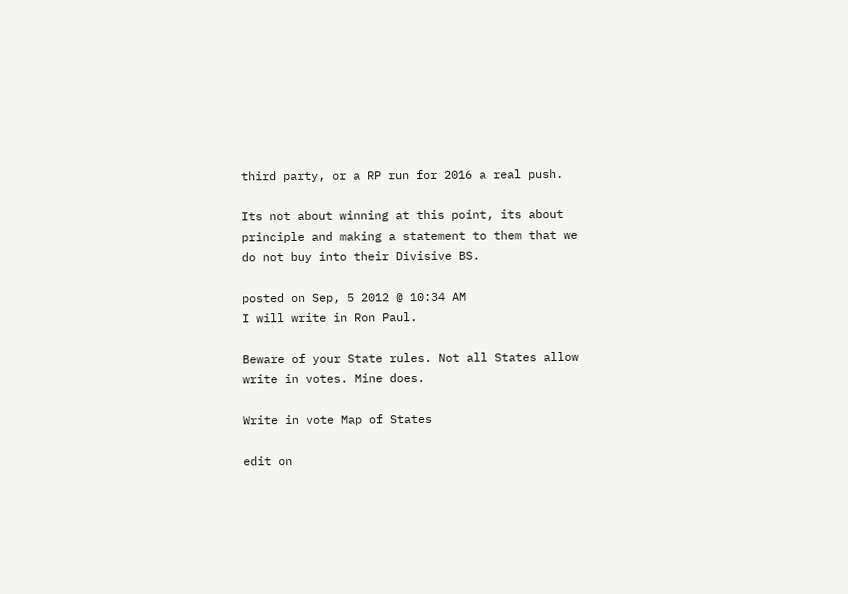third party, or a RP run for 2016 a real push.

Its not about winning at this point, its about principle and making a statement to them that we do not buy into their Divisive BS.

posted on Sep, 5 2012 @ 10:34 AM
I will write in Ron Paul.

Beware of your State rules. Not all States allow write in votes. Mine does.

Write in vote Map of States

edit on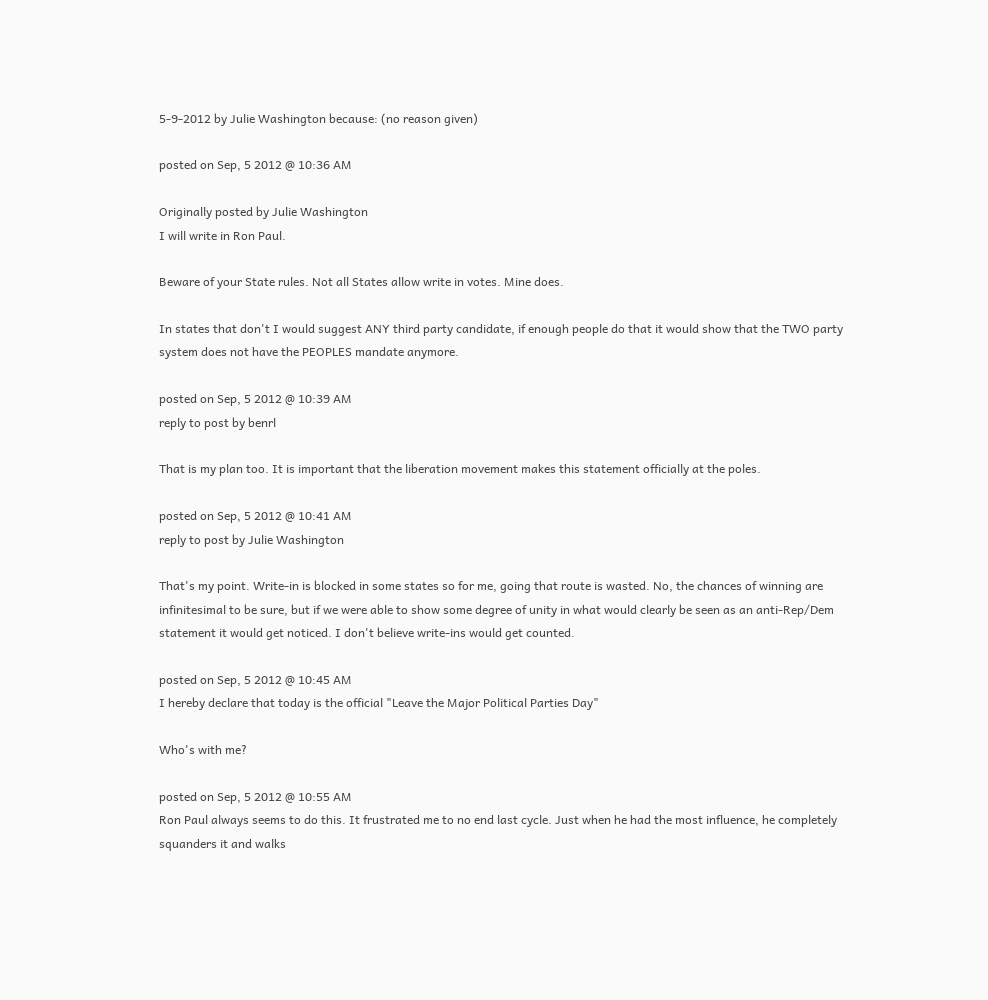5-9-2012 by Julie Washington because: (no reason given)

posted on Sep, 5 2012 @ 10:36 AM

Originally posted by Julie Washington
I will write in Ron Paul.

Beware of your State rules. Not all States allow write in votes. Mine does.

In states that don't I would suggest ANY third party candidate, if enough people do that it would show that the TWO party system does not have the PEOPLES mandate anymore.

posted on Sep, 5 2012 @ 10:39 AM
reply to post by benrl

That is my plan too. It is important that the liberation movement makes this statement officially at the poles.

posted on Sep, 5 2012 @ 10:41 AM
reply to post by Julie Washington

That's my point. Write-in is blocked in some states so for me, going that route is wasted. No, the chances of winning are infinitesimal to be sure, but if we were able to show some degree of unity in what would clearly be seen as an anti-Rep/Dem statement it would get noticed. I don't believe write-ins would get counted.

posted on Sep, 5 2012 @ 10:45 AM
I hereby declare that today is the official "Leave the Major Political Parties Day"

Who's with me?

posted on Sep, 5 2012 @ 10:55 AM
Ron Paul always seems to do this. It frustrated me to no end last cycle. Just when he had the most influence, he completely squanders it and walks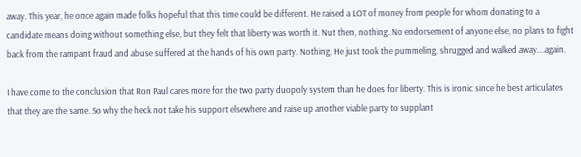away. This year, he once again made folks hopeful that this time could be different. He raised a LOT of money from people for whom donating to a candidate means doing without something else, but they felt that liberty was worth it. Nut then, nothing. No endorsement of anyone else, no plans to fight back from the rampant fraud and abuse suffered at the hands of his own party. Nothing, He just took the pummeling, shrugged and walked away....again.

I have come to the conclusion that Ron Paul cares more for the two party duopoly system than he does for liberty. This is ironic since he best articulates that they are the same. So why the heck not take his support elsewhere and raise up another viable party to supplant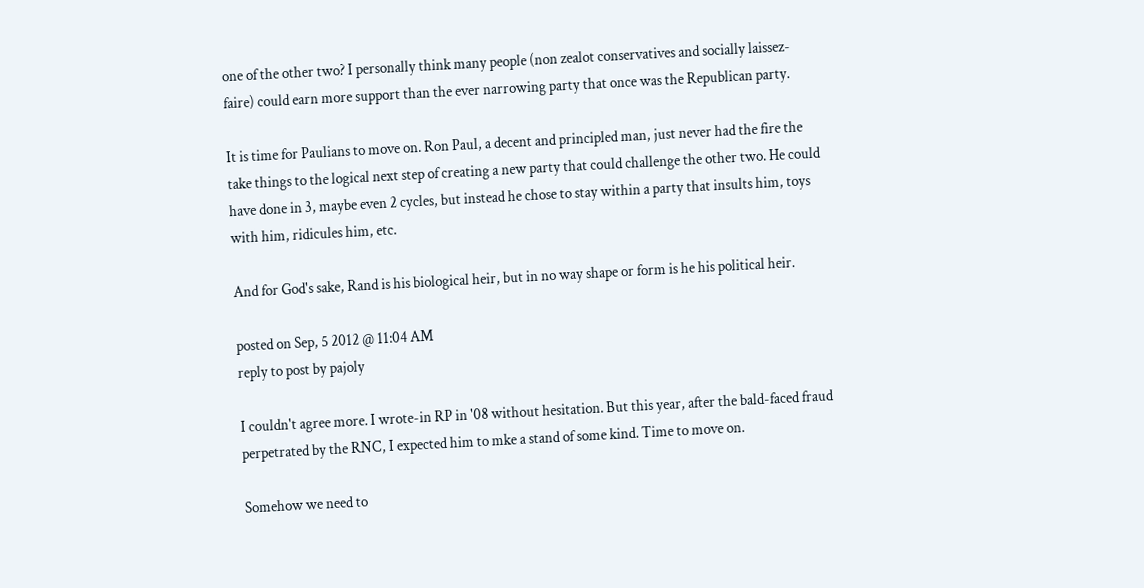one of the other two? I personally think many people (non zealot conservatives and socially laissez-faire) could earn more support than the ever narrowing party that once was the Republican party.

It is time for Paulians to move on. Ron Paul, a decent and principled man, just never had the fire the take things to the logical next step of creating a new party that could challenge the other two. He could have done in 3, maybe even 2 cycles, but instead he chose to stay within a party that insults him, toys with him, ridicules him, etc.

And for God's sake, Rand is his biological heir, but in no way shape or form is he his political heir.

posted on Sep, 5 2012 @ 11:04 AM
reply to post by pajoly

I couldn't agree more. I wrote-in RP in '08 without hesitation. But this year, after the bald-faced fraud perpetrated by the RNC, I expected him to mke a stand of some kind. Time to move on.

Somehow we need to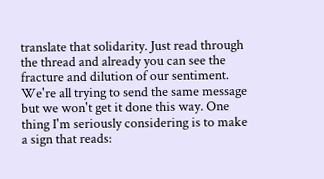translate that solidarity. Just read through the thread and already you can see the fracture and dilution of our sentiment. We're all trying to send the same message but we won't get it done this way. One thing I'm seriously considering is to make a sign that reads: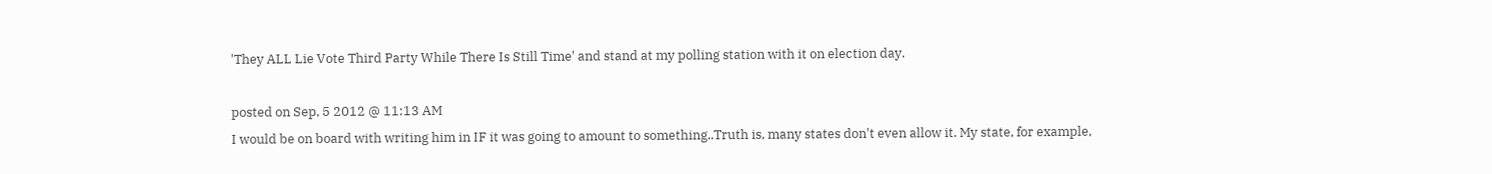'They ALL Lie Vote Third Party While There Is Still Time' and stand at my polling station with it on election day.

posted on Sep, 5 2012 @ 11:13 AM
I would be on board with writing him in IF it was going to amount to something..Truth is, many states don't even allow it. My state, for example,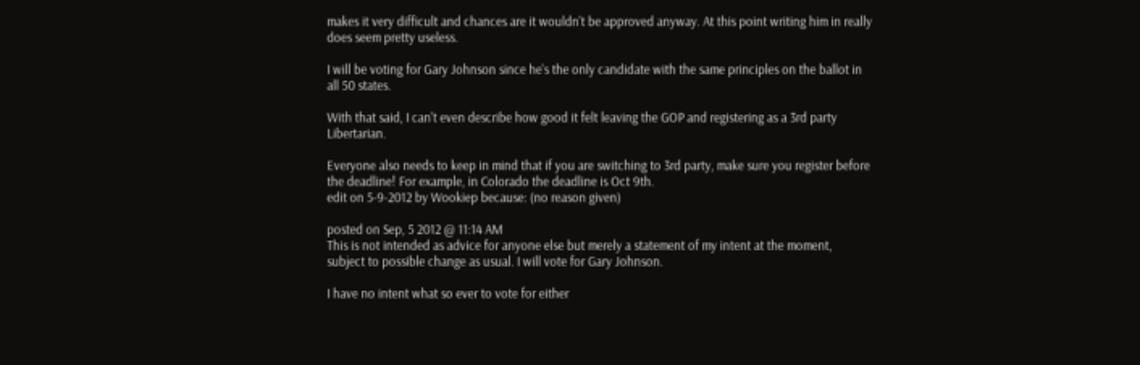makes it very difficult and chances are it wouldn't be approved anyway. At this point writing him in really does seem pretty useless.

I will be voting for Gary Johnson since he's the only candidate with the same principles on the ballot in all 50 states.

With that said, I can't even describe how good it felt leaving the GOP and registering as a 3rd party Libertarian.

Everyone also needs to keep in mind that if you are switching to 3rd party, make sure you register before the deadline! For example, in Colorado the deadline is Oct 9th.
edit on 5-9-2012 by Wookiep because: (no reason given)

posted on Sep, 5 2012 @ 11:14 AM
This is not intended as advice for anyone else but merely a statement of my intent at the moment, subject to possible change as usual. I will vote for Gary Johnson.

I have no intent what so ever to vote for either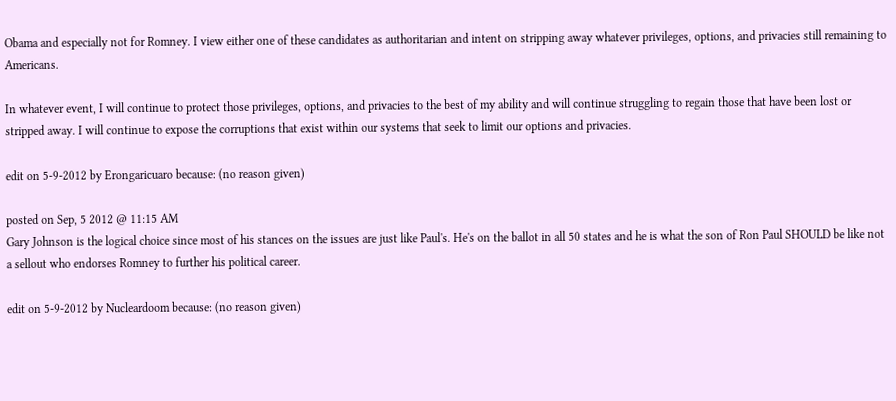Obama and especially not for Romney. I view either one of these candidates as authoritarian and intent on stripping away whatever privileges, options, and privacies still remaining to Americans.

In whatever event, I will continue to protect those privileges, options, and privacies to the best of my ability and will continue struggling to regain those that have been lost or stripped away. I will continue to expose the corruptions that exist within our systems that seek to limit our options and privacies.

edit on 5-9-2012 by Erongaricuaro because: (no reason given)

posted on Sep, 5 2012 @ 11:15 AM
Gary Johnson is the logical choice since most of his stances on the issues are just like Paul's. He's on the ballot in all 50 states and he is what the son of Ron Paul SHOULD be like not a sellout who endorses Romney to further his political career.

edit on 5-9-2012 by Nucleardoom because: (no reason given)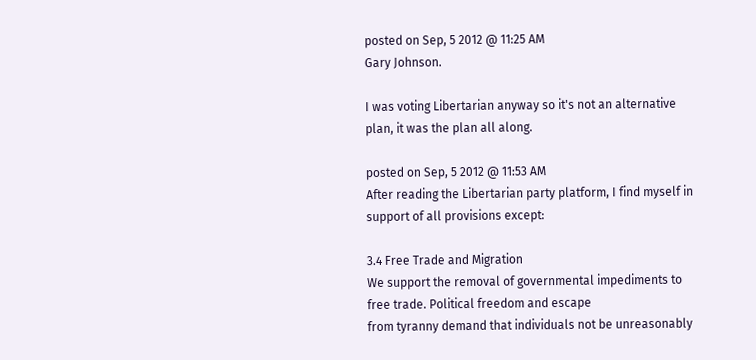posted on Sep, 5 2012 @ 11:25 AM
Gary Johnson.

I was voting Libertarian anyway so it's not an alternative plan, it was the plan all along.

posted on Sep, 5 2012 @ 11:53 AM
After reading the Libertarian party platform, I find myself in support of all provisions except:

3.4 Free Trade and Migration
We support the removal of governmental impediments to free trade. Political freedom and escape
from tyranny demand that individuals not be unreasonably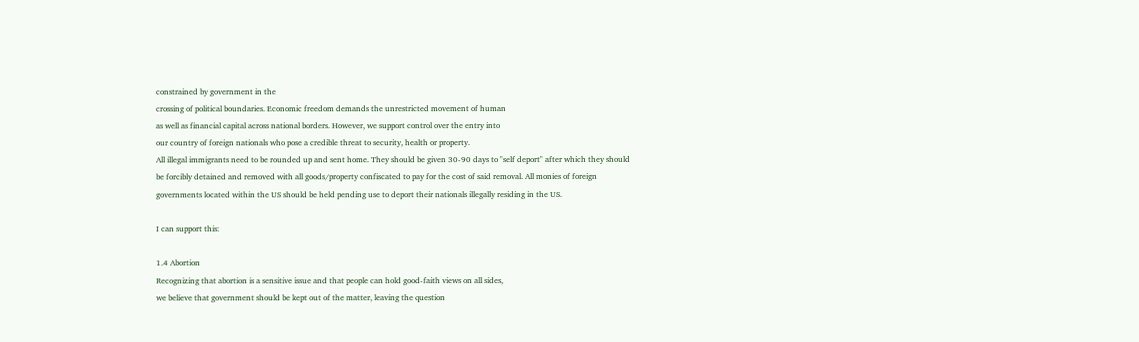constrained by government in the
crossing of political boundaries. Economic freedom demands the unrestricted movement of human
as well as financial capital across national borders. However, we support control over the entry into
our country of foreign nationals who pose a credible threat to security, health or property.
All illegal immigrants need to be rounded up and sent home. They should be given 30-90 days to "self deport" after which they should be forcibly detained and removed with all goods/property confiscated to pay for the cost of said removal. All monies of foreign governments located within the US should be held pending use to deport their nationals illegally residing in the US.

I can support this:

1.4 Abortion
Recognizing that abortion is a sensitive issue and that people can hold good-faith views on all sides,
we believe that government should be kept out of the matter, leaving the question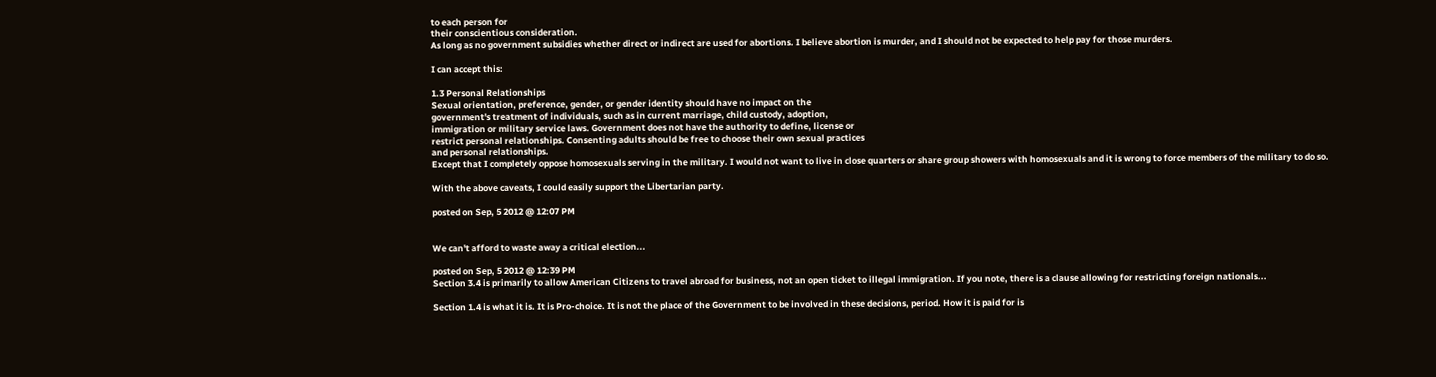to each person for
their conscientious consideration.
As long as no government subsidies whether direct or indirect are used for abortions. I believe abortion is murder, and I should not be expected to help pay for those murders.

I can accept this:

1.3 Personal Relationships
Sexual orientation, preference, gender, or gender identity should have no impact on the
government's treatment of individuals, such as in current marriage, child custody, adoption,
immigration or military service laws. Government does not have the authority to define, license or
restrict personal relationships. Consenting adults should be free to choose their own sexual practices
and personal relationships.
Except that I completely oppose homosexuals serving in the military. I would not want to live in close quarters or share group showers with homosexuals and it is wrong to force members of the military to do so.

With the above caveats, I could easily support the Libertarian party.

posted on Sep, 5 2012 @ 12:07 PM


We can't afford to waste away a critical election...

posted on Sep, 5 2012 @ 12:39 PM
Section 3.4 is primarily to allow American Citizens to travel abroad for business, not an open ticket to illegal immigration. If you note, there is a clause allowing for restricting foreign nationals...

Section 1.4 is what it is. It is Pro-choice. It is not the place of the Government to be involved in these decisions, period. How it is paid for is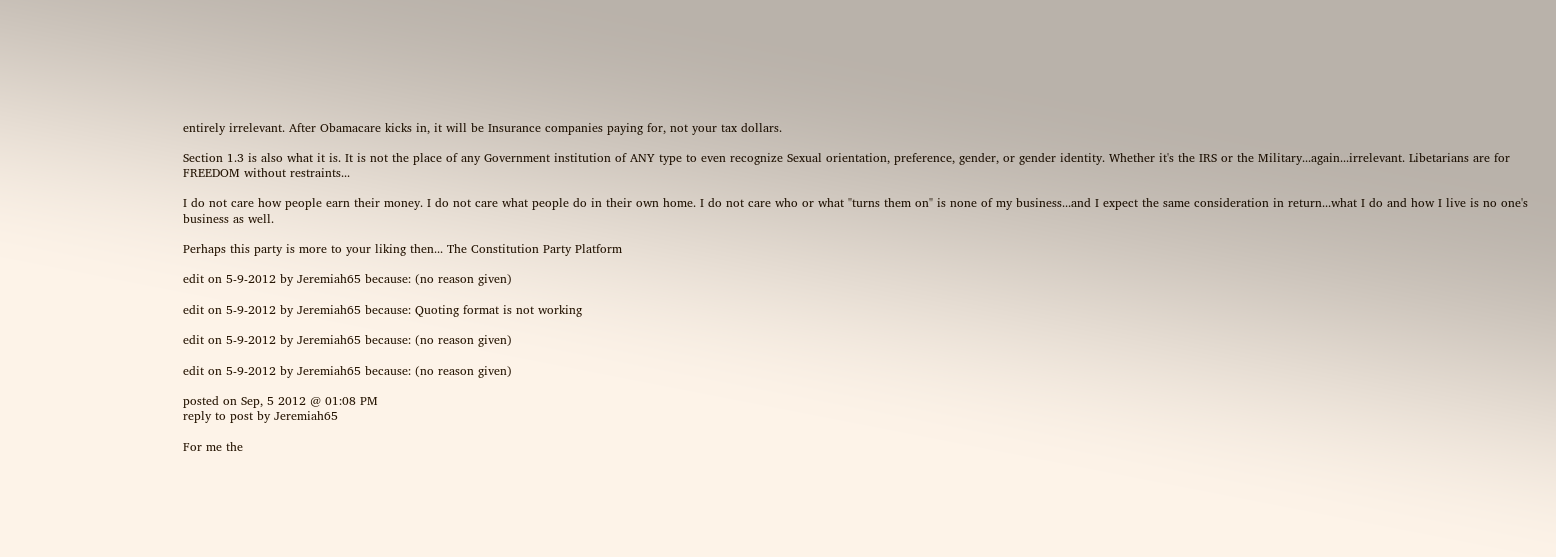entirely irrelevant. After Obamacare kicks in, it will be Insurance companies paying for, not your tax dollars.

Section 1.3 is also what it is. It is not the place of any Government institution of ANY type to even recognize Sexual orientation, preference, gender, or gender identity. Whether it's the IRS or the Military...again...irrelevant. Libetarians are for FREEDOM without restraints...

I do not care how people earn their money. I do not care what people do in their own home. I do not care who or what "turns them on" is none of my business...and I expect the same consideration in return...what I do and how I live is no one's business as well.

Perhaps this party is more to your liking then... The Constitution Party Platform

edit on 5-9-2012 by Jeremiah65 because: (no reason given)

edit on 5-9-2012 by Jeremiah65 because: Quoting format is not working

edit on 5-9-2012 by Jeremiah65 because: (no reason given)

edit on 5-9-2012 by Jeremiah65 because: (no reason given)

posted on Sep, 5 2012 @ 01:08 PM
reply to post by Jeremiah65

For me the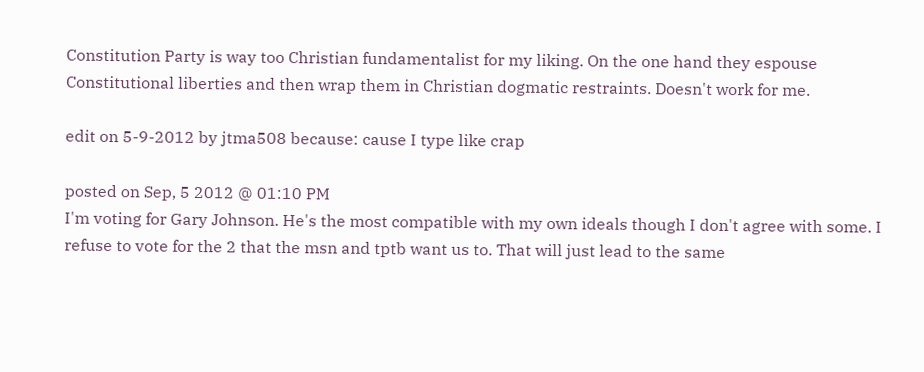Constitution Party is way too Christian fundamentalist for my liking. On the one hand they espouse Constitutional liberties and then wrap them in Christian dogmatic restraints. Doesn't work for me.

edit on 5-9-2012 by jtma508 because: cause I type like crap

posted on Sep, 5 2012 @ 01:10 PM
I'm voting for Gary Johnson. He's the most compatible with my own ideals though I don't agree with some. I refuse to vote for the 2 that the msn and tptb want us to. That will just lead to the same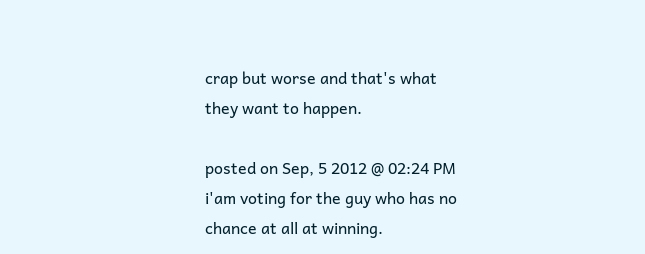crap but worse and that's what they want to happen.

posted on Sep, 5 2012 @ 02:24 PM
i'am voting for the guy who has no chance at all at winning.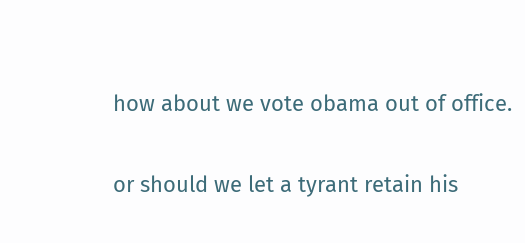how about we vote obama out of office.

or should we let a tyrant retain his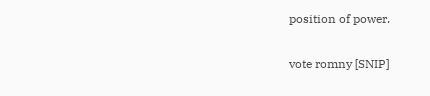position of power.

vote romny [SNIP]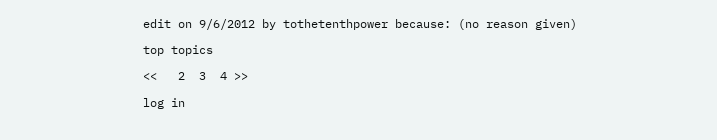edit on 9/6/2012 by tothetenthpower because: (no reason given)

top topics

<<   2  3  4 >>

log in